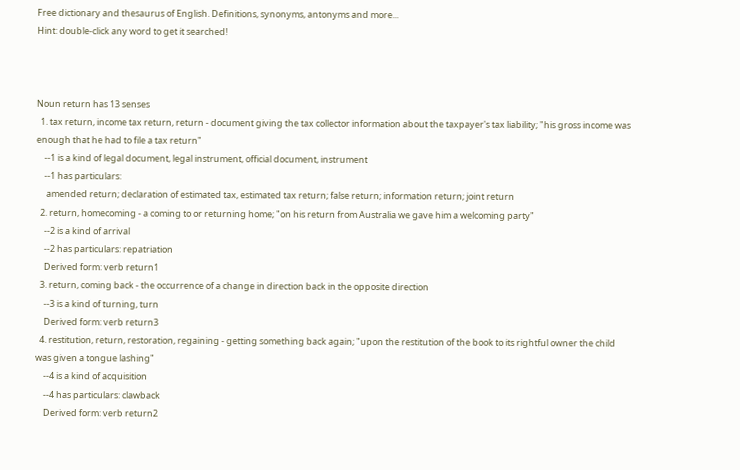Free dictionary and thesaurus of English. Definitions, synonyms, antonyms and more...
Hint: double-click any word to get it searched!



Noun return has 13 senses
  1. tax return, income tax return, return - document giving the tax collector information about the taxpayer's tax liability; "his gross income was enough that he had to file a tax return"
    --1 is a kind of legal document, legal instrument, official document, instrument
    --1 has particulars:
     amended return; declaration of estimated tax, estimated tax return; false return; information return; joint return
  2. return, homecoming - a coming to or returning home; "on his return from Australia we gave him a welcoming party"
    --2 is a kind of arrival
    --2 has particulars: repatriation
    Derived form: verb return1
  3. return, coming back - the occurrence of a change in direction back in the opposite direction
    --3 is a kind of turning, turn
    Derived form: verb return3
  4. restitution, return, restoration, regaining - getting something back again; "upon the restitution of the book to its rightful owner the child was given a tongue lashing"
    --4 is a kind of acquisition
    --4 has particulars: clawback
    Derived form: verb return2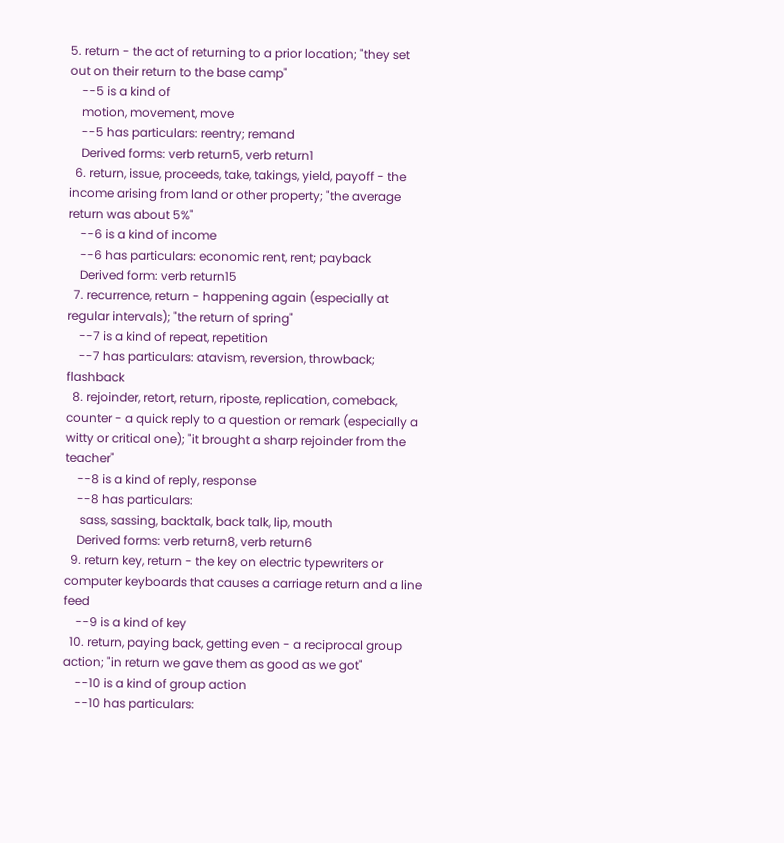5. return - the act of returning to a prior location; "they set out on their return to the base camp"
    --5 is a kind of
    motion, movement, move
    --5 has particulars: reentry; remand
    Derived forms: verb return5, verb return1
  6. return, issue, proceeds, take, takings, yield, payoff - the income arising from land or other property; "the average return was about 5%"
    --6 is a kind of income
    --6 has particulars: economic rent, rent; payback
    Derived form: verb return15
  7. recurrence, return - happening again (especially at regular intervals); "the return of spring"
    --7 is a kind of repeat, repetition
    --7 has particulars: atavism, reversion, throwback; flashback
  8. rejoinder, retort, return, riposte, replication, comeback, counter - a quick reply to a question or remark (especially a witty or critical one); "it brought a sharp rejoinder from the teacher"
    --8 is a kind of reply, response
    --8 has particulars:
     sass, sassing, backtalk, back talk, lip, mouth
    Derived forms: verb return8, verb return6
  9. return key, return - the key on electric typewriters or computer keyboards that causes a carriage return and a line feed
    --9 is a kind of key
  10. return, paying back, getting even - a reciprocal group action; "in return we gave them as good as we got"
    --10 is a kind of group action
    --10 has particulars: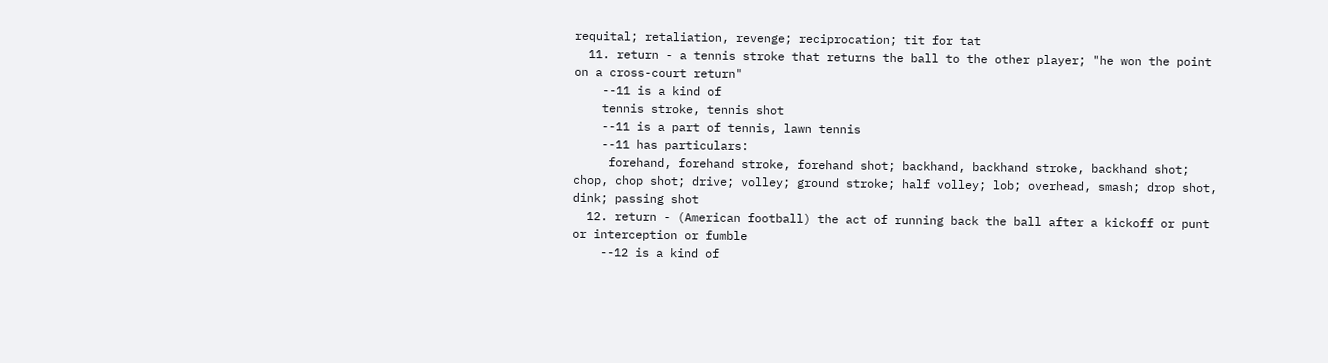requital; retaliation, revenge; reciprocation; tit for tat
  11. return - a tennis stroke that returns the ball to the other player; "he won the point on a cross-court return"
    --11 is a kind of
    tennis stroke, tennis shot
    --11 is a part of tennis, lawn tennis
    --11 has particulars:
     forehand, forehand stroke, forehand shot; backhand, backhand stroke, backhand shot; chop, chop shot; drive; volley; ground stroke; half volley; lob; overhead, smash; drop shot, dink; passing shot
  12. return - (American football) the act of running back the ball after a kickoff or punt or interception or fumble
    --12 is a kind of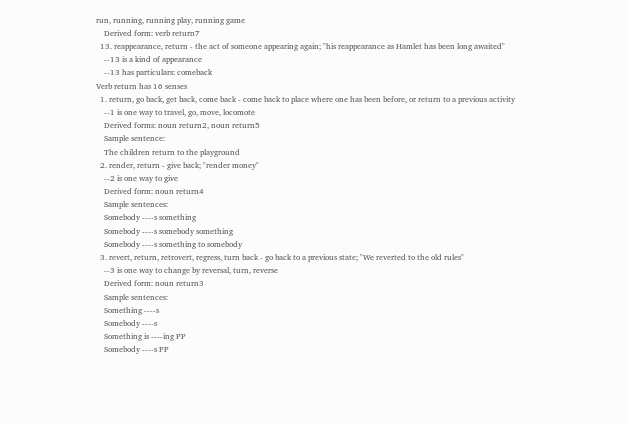run, running, running play, running game
    Derived form: verb return7
  13. reappearance, return - the act of someone appearing again; "his reappearance as Hamlet has been long awaited"
    --13 is a kind of appearance
    --13 has particulars: comeback
Verb return has 16 senses
  1. return, go back, get back, come back - come back to place where one has been before, or return to a previous activity
    --1 is one way to travel, go, move, locomote
    Derived forms: noun return2, noun return5
    Sample sentence:
    The children return to the playground
  2. render, return - give back; "render money"
    --2 is one way to give
    Derived form: noun return4
    Sample sentences:
    Somebody ----s something
    Somebody ----s somebody something
    Somebody ----s something to somebody
  3. revert, return, retrovert, regress, turn back - go back to a previous state; "We reverted to the old rules"
    --3 is one way to change by reversal, turn, reverse
    Derived form: noun return3
    Sample sentences:
    Something ----s
    Somebody ----s
    Something is ----ing PP
    Somebody ----s PP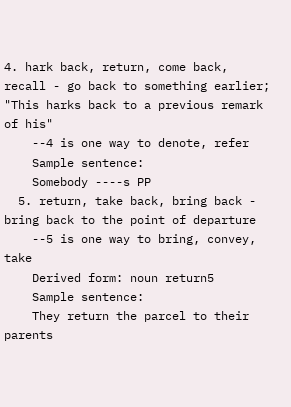4. hark back, return, come back, recall - go back to something earlier; "This harks back to a previous remark of his"
    --4 is one way to denote, refer
    Sample sentence:
    Somebody ----s PP
  5. return, take back, bring back - bring back to the point of departure
    --5 is one way to bring, convey, take
    Derived form: noun return5
    Sample sentence:
    They return the parcel to their parents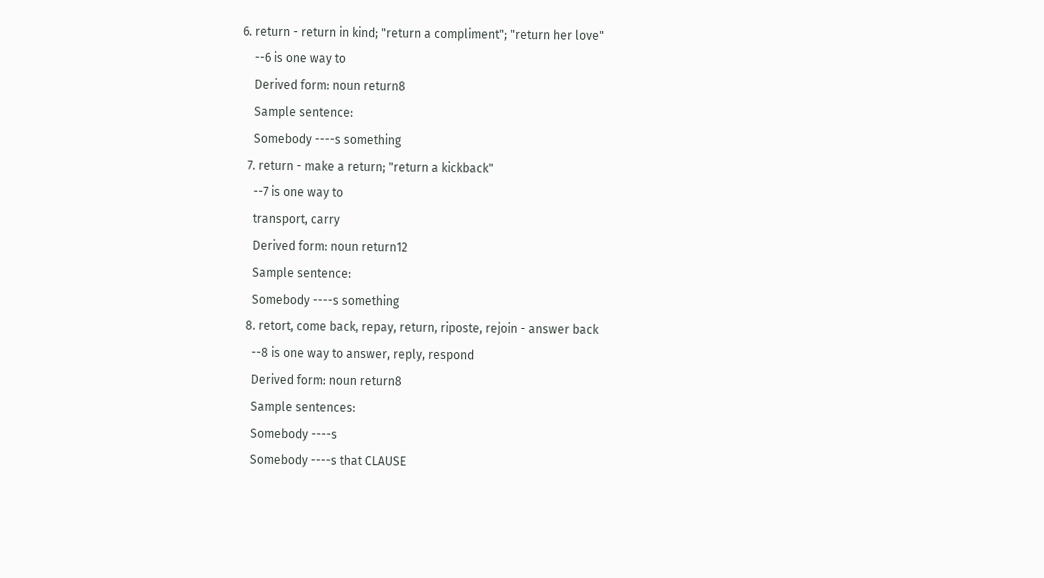6. return - return in kind; "return a compliment"; "return her love"
    --6 is one way to
    Derived form: noun return8
    Sample sentence:
    Somebody ----s something
  7. return - make a return; "return a kickback"
    --7 is one way to
    transport, carry
    Derived form: noun return12
    Sample sentence:
    Somebody ----s something
  8. retort, come back, repay, return, riposte, rejoin - answer back
    --8 is one way to answer, reply, respond
    Derived form: noun return8
    Sample sentences:
    Somebody ----s
    Somebody ----s that CLAUSE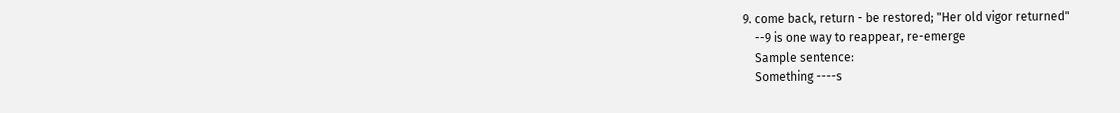9. come back, return - be restored; "Her old vigor returned"
    --9 is one way to reappear, re-emerge
    Sample sentence:
    Something ----s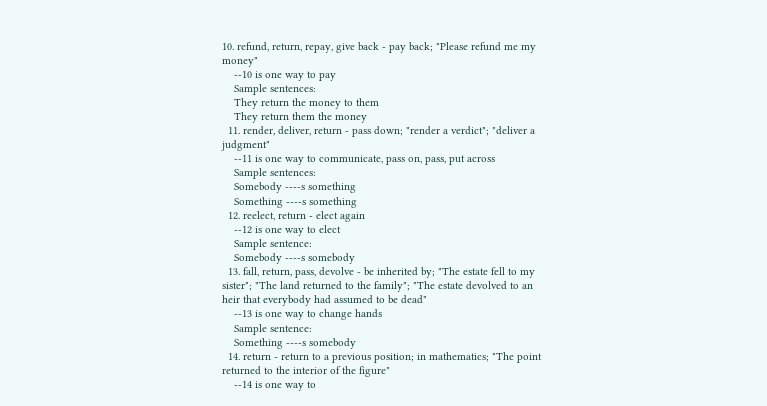10. refund, return, repay, give back - pay back; "Please refund me my money"
    --10 is one way to pay
    Sample sentences:
    They return the money to them
    They return them the money
  11. render, deliver, return - pass down; "render a verdict"; "deliver a judgment"
    --11 is one way to communicate, pass on, pass, put across
    Sample sentences:
    Somebody ----s something
    Something ----s something
  12. reelect, return - elect again
    --12 is one way to elect
    Sample sentence:
    Somebody ----s somebody
  13. fall, return, pass, devolve - be inherited by; "The estate fell to my sister"; "The land returned to the family"; "The estate devolved to an heir that everybody had assumed to be dead"
    --13 is one way to change hands
    Sample sentence:
    Something ----s somebody
  14. return - return to a previous position; in mathematics; "The point returned to the interior of the figure"
    --14 is one way to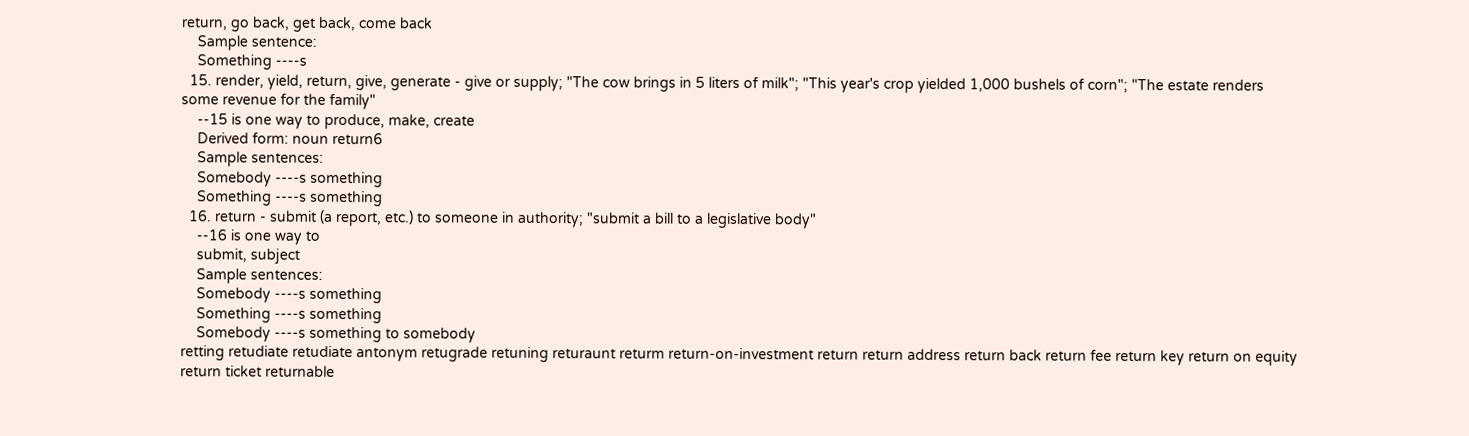return, go back, get back, come back
    Sample sentence:
    Something ----s
  15. render, yield, return, give, generate - give or supply; "The cow brings in 5 liters of milk"; "This year's crop yielded 1,000 bushels of corn"; "The estate renders some revenue for the family"
    --15 is one way to produce, make, create
    Derived form: noun return6
    Sample sentences:
    Somebody ----s something
    Something ----s something
  16. return - submit (a report, etc.) to someone in authority; "submit a bill to a legislative body"
    --16 is one way to
    submit, subject
    Sample sentences:
    Somebody ----s something
    Something ----s something
    Somebody ----s something to somebody
retting retudiate retudiate antonym retugrade retuning returaunt returm return-on-investment return return address return back return fee return key return on equity return ticket returnable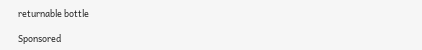returnable bottle

Sponsored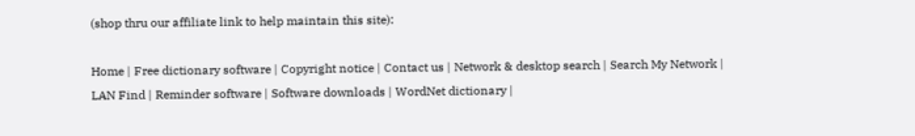(shop thru our affiliate link to help maintain this site):

Home | Free dictionary software | Copyright notice | Contact us | Network & desktop search | Search My Network | LAN Find | Reminder software | Software downloads | WordNet dictionary |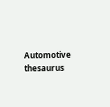Automotive thesaurus